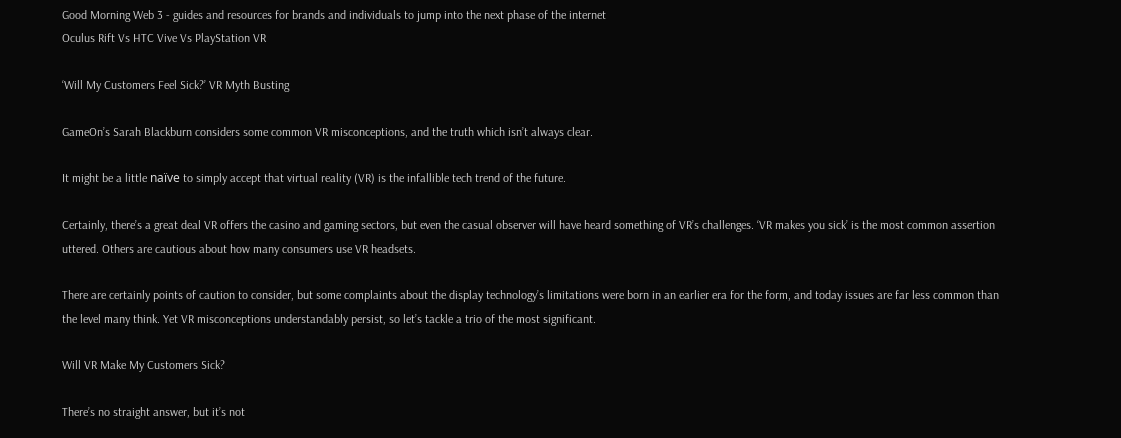Good Morning Web 3 - guides and resources for brands and individuals to jump into the next phase of the internet
Oculus Rift Vs HTC Vive Vs PlayStation VR

‘Will My Customers Feel Sick?’ VR Myth Busting

GameOn’s Sarah Blackburn considers some common VR misconceptions, and the truth which isn’t always clear.

It might be a little naïve to simply accept that virtual reality (VR) is the infallible tech trend of the future.

Certainly, there’s a great deal VR offers the casino and gaming sectors, but even the casual observer will have heard something of VR’s challenges. ‘VR makes you sick’ is the most common assertion uttered. Others are cautious about how many consumers use VR headsets.

There are certainly points of caution to consider, but some complaints about the display technology’s limitations were born in an earlier era for the form, and today issues are far less common than the level many think. Yet VR misconceptions understandably persist, so let’s tackle a trio of the most significant.

Will VR Make My Customers Sick?

There’s no straight answer, but it’s not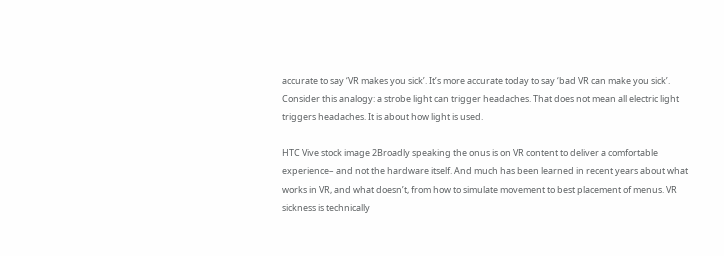accurate to say ‘VR makes you sick’. It’s more accurate today to say ‘bad VR can make you sick’. Consider this analogy: a strobe light can trigger headaches. That does not mean all electric light triggers headaches. It is about how light is used.

HTC Vive stock image 2Broadly speaking the onus is on VR content to deliver a comfortable experience– and not the hardware itself. And much has been learned in recent years about what works in VR, and what doesn’t, from how to simulate movement to best placement of menus. VR sickness is technically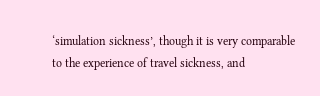‘simulation sickness’, though it is very comparable to the experience of travel sickness, and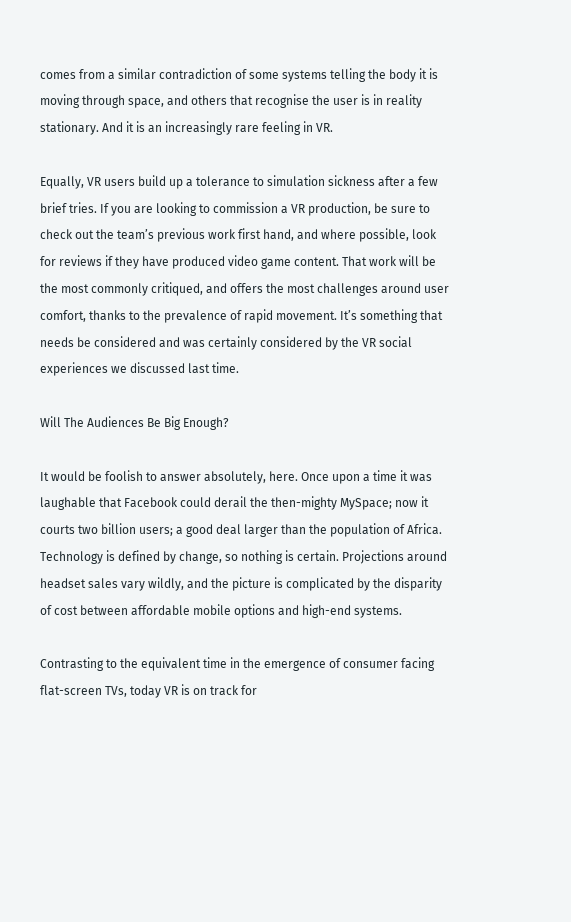comes from a similar contradiction of some systems telling the body it is moving through space, and others that recognise the user is in reality stationary. And it is an increasingly rare feeling in VR.

Equally, VR users build up a tolerance to simulation sickness after a few brief tries. If you are looking to commission a VR production, be sure to check out the team’s previous work first hand, and where possible, look for reviews if they have produced video game content. That work will be the most commonly critiqued, and offers the most challenges around user comfort, thanks to the prevalence of rapid movement. It’s something that needs be considered and was certainly considered by the VR social experiences we discussed last time.

Will The Audiences Be Big Enough?

It would be foolish to answer absolutely, here. Once upon a time it was laughable that Facebook could derail the then-mighty MySpace; now it courts two billion users; a good deal larger than the population of Africa. Technology is defined by change, so nothing is certain. Projections around headset sales vary wildly, and the picture is complicated by the disparity of cost between affordable mobile options and high-end systems.

Contrasting to the equivalent time in the emergence of consumer facing flat-screen TVs, today VR is on track for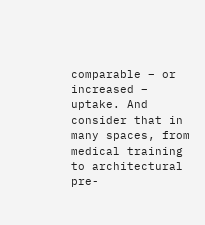comparable – or increased – uptake. And consider that in many spaces, from medical training to architectural pre-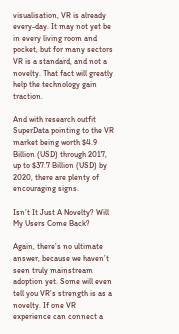visualisation, VR is already every-day. It may not yet be in every living room and pocket, but for many sectors VR is a standard, and not a novelty. That fact will greatly help the technology gain traction.

And with research outfit SuperData pointing to the VR market being worth $4.9 Billion (USD) through 2017, up to $37.7 Billion (USD) by 2020, there are plenty of encouraging signs.

Isn’t It Just A Novelty? Will My Users Come Back?

Again, there’s no ultimate answer, because we haven’t seen truly mainstream adoption yet. Some will even tell you VR’s strength is as a novelty. If one VR experience can connect a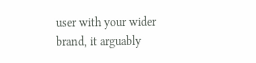user with your wider brand, it arguably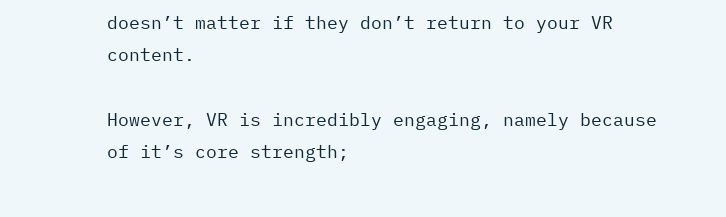doesn’t matter if they don’t return to your VR content.

However, VR is incredibly engaging, namely because of it’s core strength;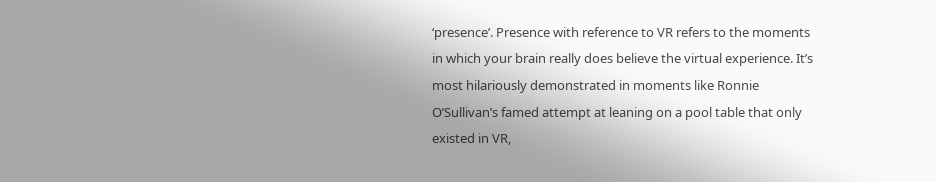‘presence’. Presence with reference to VR refers to the moments in which your brain really does believe the virtual experience. It’s most hilariously demonstrated in moments like Ronnie O’Sullivan’s famed attempt at leaning on a pool table that only existed in VR,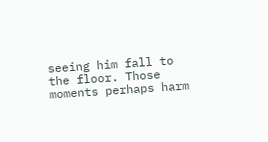seeing him fall to the floor. Those moments perhaps harm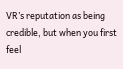VR’s reputation as being credible, but when you first feel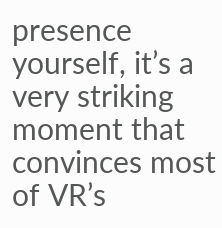presence yourself, it’s a very striking moment that convinces most of VR’s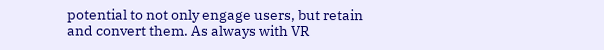potential to not only engage users, but retain and convert them. As always with VR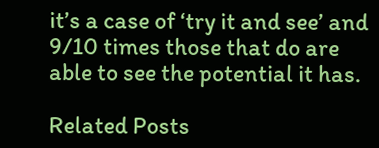it’s a case of ‘try it and see’ and 9/10 times those that do are able to see the potential it has.

Related Posts